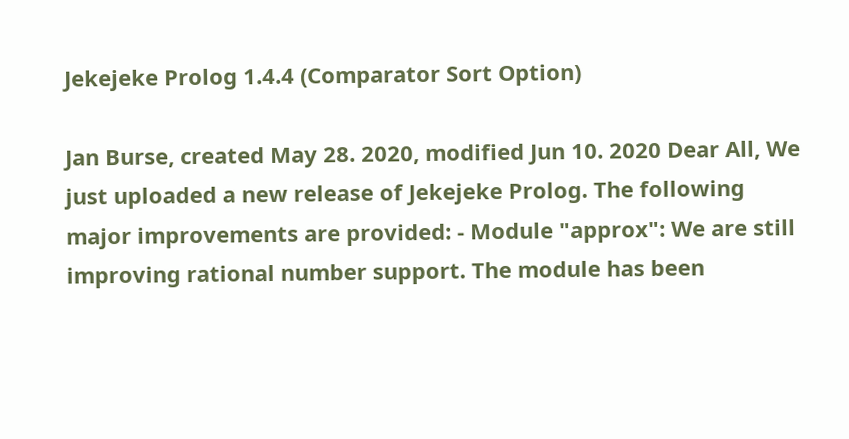Jekejeke Prolog 1.4.4 (Comparator Sort Option)

Jan Burse, created May 28. 2020, modified Jun 10. 2020 Dear All, We just uploaded a new release of Jekejeke Prolog. The following major improvements are provided: - Module "approx": We are still improving rational number support. The module has been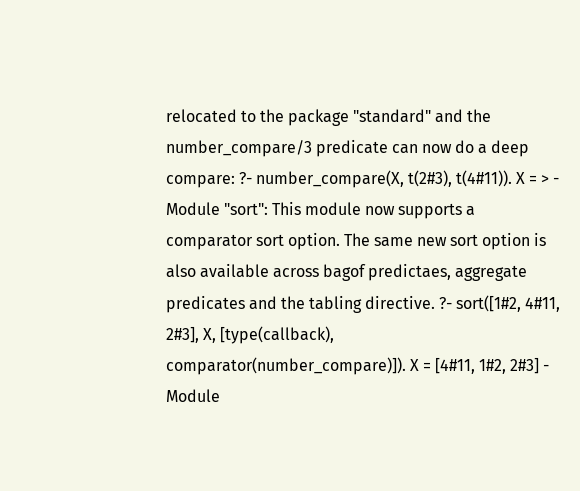relocated to the package "standard" and the number_compare/3 predicate can now do a deep compare: ?- number_compare(X, t(2#3), t(4#11)). X = > - Module "sort": This module now supports a comparator sort option. The same new sort option is also available across bagof predictaes, aggregate predicates and the tabling directive. ?- sort([1#2, 4#11, 2#3], X, [type(callback), comparator(number_compare)]). X = [4#11, 1#2, 2#3] - Module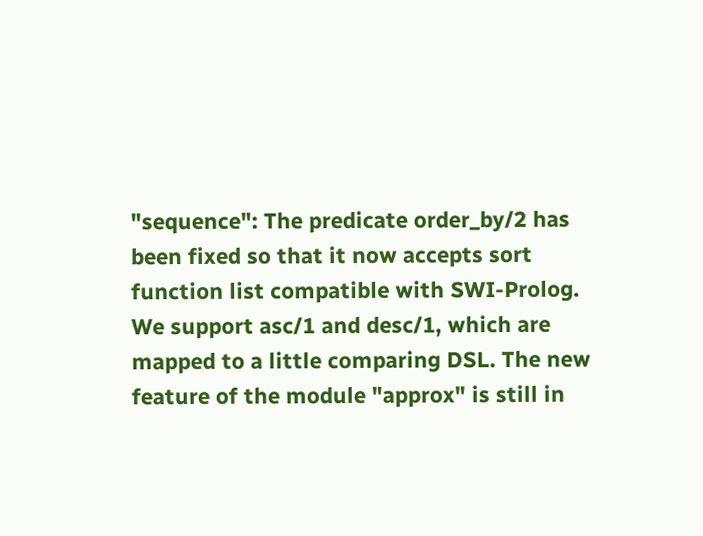"sequence": The predicate order_by/2 has been fixed so that it now accepts sort function list compatible with SWI-Prolog. We support asc/1 and desc/1, which are mapped to a little comparing DSL. The new feature of the module "approx" is still in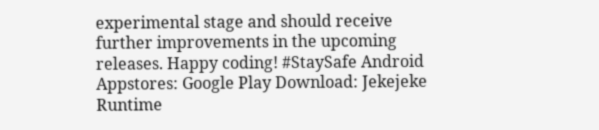experimental stage and should receive further improvements in the upcoming releases. Happy coding! #StaySafe Android Appstores: Google Play Download: Jekejeke Runtime